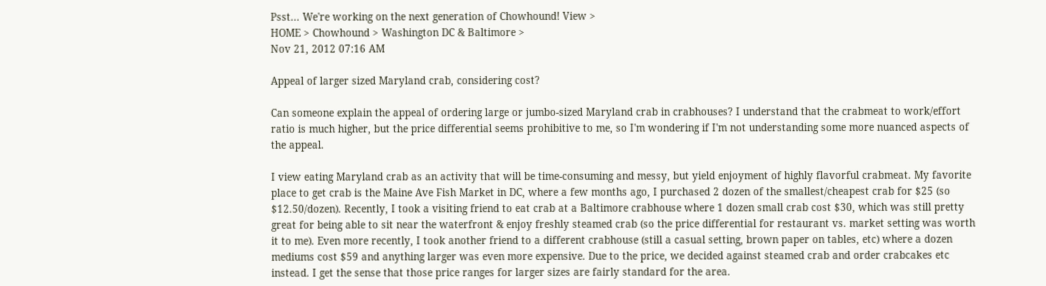Psst... We're working on the next generation of Chowhound! View >
HOME > Chowhound > Washington DC & Baltimore >
Nov 21, 2012 07:16 AM

Appeal of larger sized Maryland crab, considering cost?

Can someone explain the appeal of ordering large or jumbo-sized Maryland crab in crabhouses? I understand that the crabmeat to work/effort ratio is much higher, but the price differential seems prohibitive to me, so I'm wondering if I'm not understanding some more nuanced aspects of the appeal.

I view eating Maryland crab as an activity that will be time-consuming and messy, but yield enjoyment of highly flavorful crabmeat. My favorite place to get crab is the Maine Ave Fish Market in DC, where a few months ago, I purchased 2 dozen of the smallest/cheapest crab for $25 (so $12.50/dozen). Recently, I took a visiting friend to eat crab at a Baltimore crabhouse where 1 dozen small crab cost $30, which was still pretty great for being able to sit near the waterfront & enjoy freshly steamed crab (so the price differential for restaurant vs. market setting was worth it to me). Even more recently, I took another friend to a different crabhouse (still a casual setting, brown paper on tables, etc) where a dozen mediums cost $59 and anything larger was even more expensive. Due to the price, we decided against steamed crab and order crabcakes etc instead. I get the sense that those price ranges for larger sizes are fairly standard for the area.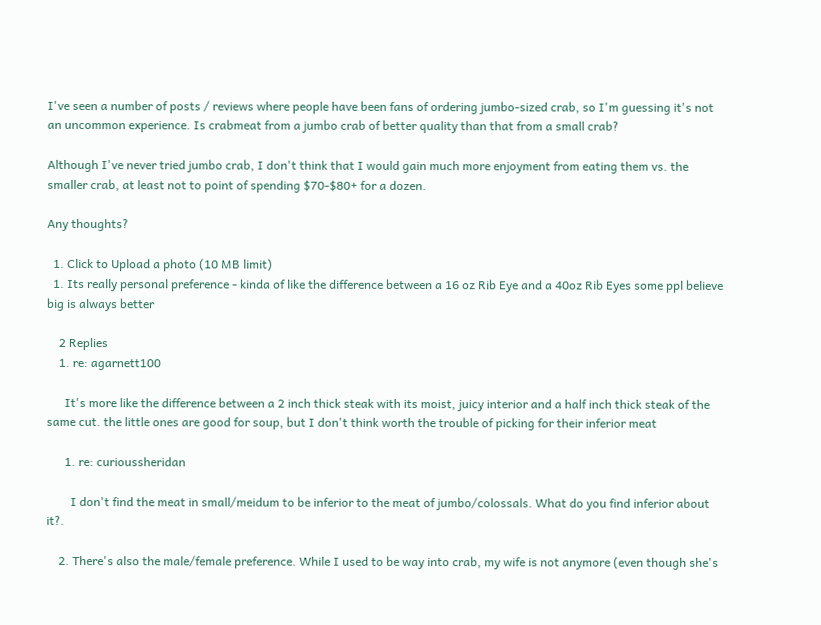I've seen a number of posts / reviews where people have been fans of ordering jumbo-sized crab, so I'm guessing it's not an uncommon experience. Is crabmeat from a jumbo crab of better quality than that from a small crab?

Although I've never tried jumbo crab, I don't think that I would gain much more enjoyment from eating them vs. the smaller crab, at least not to point of spending $70-$80+ for a dozen.

Any thoughts?

  1. Click to Upload a photo (10 MB limit)
  1. Its really personal preference - kinda of like the difference between a 16 oz Rib Eye and a 40oz Rib Eyes some ppl believe big is always better

    2 Replies
    1. re: agarnett100

      It's more like the difference between a 2 inch thick steak with its moist, juicy interior and a half inch thick steak of the same cut. the little ones are good for soup, but I don't think worth the trouble of picking for their inferior meat

      1. re: curioussheridan

        I don't find the meat in small/meidum to be inferior to the meat of jumbo/colossals. What do you find inferior about it?.

    2. There's also the male/female preference. While I used to be way into crab, my wife is not anymore (even though she's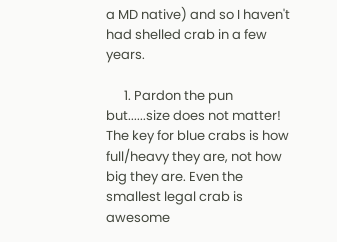a MD native) and so I haven't had shelled crab in a few years.

      1. Pardon the pun but......size does not matter! The key for blue crabs is how full/heavy they are, not how big they are. Even the smallest legal crab is awesome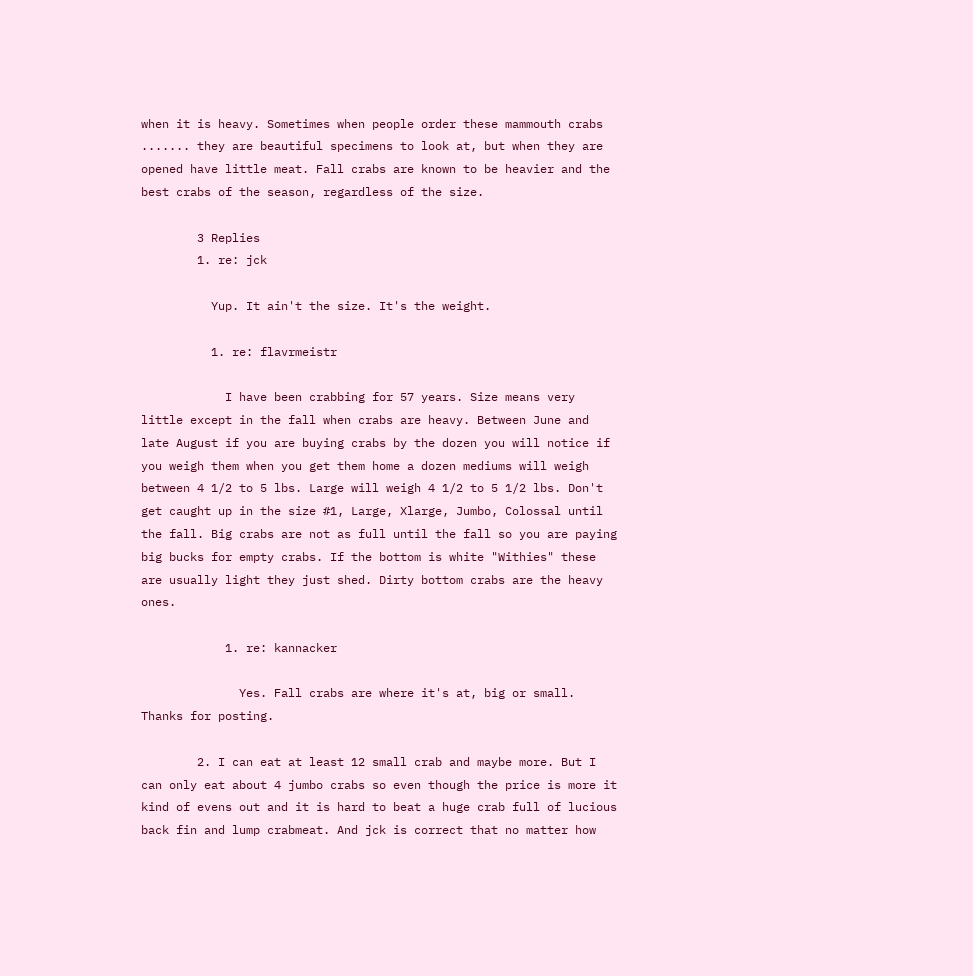when it is heavy. Sometimes when people order these mammouth crabs ....... they are beautiful specimens to look at, but when they are opened have little meat. Fall crabs are known to be heavier and the best crabs of the season, regardless of the size.

        3 Replies
        1. re: jck

          Yup. It ain't the size. It's the weight.

          1. re: flavrmeistr

            I have been crabbing for 57 years. Size means very little except in the fall when crabs are heavy. Between June and late August if you are buying crabs by the dozen you will notice if you weigh them when you get them home a dozen mediums will weigh between 4 1/2 to 5 lbs. Large will weigh 4 1/2 to 5 1/2 lbs. Don't get caught up in the size #1, Large, Xlarge, Jumbo, Colossal until the fall. Big crabs are not as full until the fall so you are paying big bucks for empty crabs. If the bottom is white "Withies" these are usually light they just shed. Dirty bottom crabs are the heavy ones.

            1. re: kannacker

              Yes. Fall crabs are where it's at, big or small. Thanks for posting.

        2. I can eat at least 12 small crab and maybe more. But I can only eat about 4 jumbo crabs so even though the price is more it kind of evens out and it is hard to beat a huge crab full of lucious back fin and lump crabmeat. And jck is correct that no matter how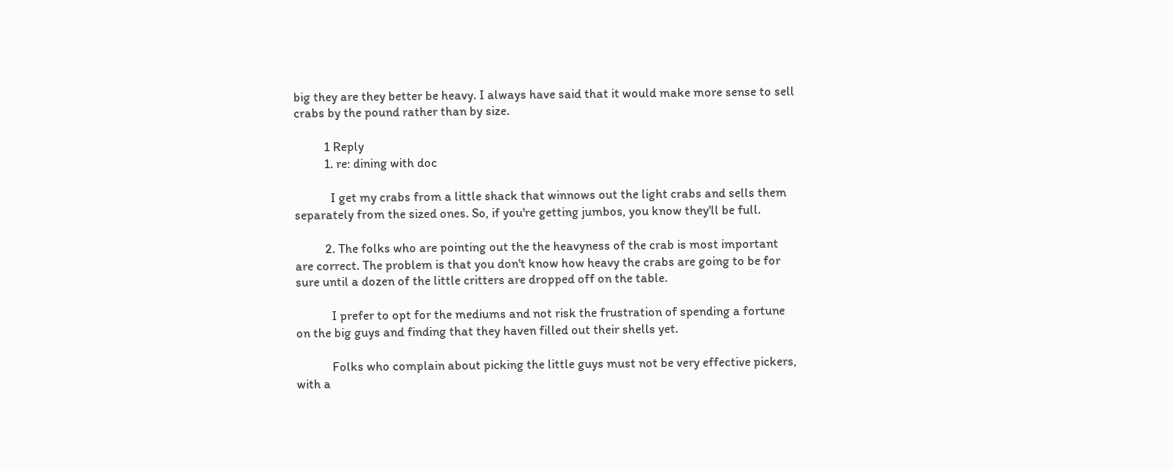big they are they better be heavy. I always have said that it would make more sense to sell crabs by the pound rather than by size.

          1 Reply
          1. re: dining with doc

            I get my crabs from a little shack that winnows out the light crabs and sells them separately from the sized ones. So, if you're getting jumbos, you know they'll be full.

          2. The folks who are pointing out the the heavyness of the crab is most important are correct. The problem is that you don't know how heavy the crabs are going to be for sure until a dozen of the little critters are dropped off on the table.

            I prefer to opt for the mediums and not risk the frustration of spending a fortune on the big guys and finding that they haven filled out their shells yet.

            Folks who complain about picking the little guys must not be very effective pickers, with a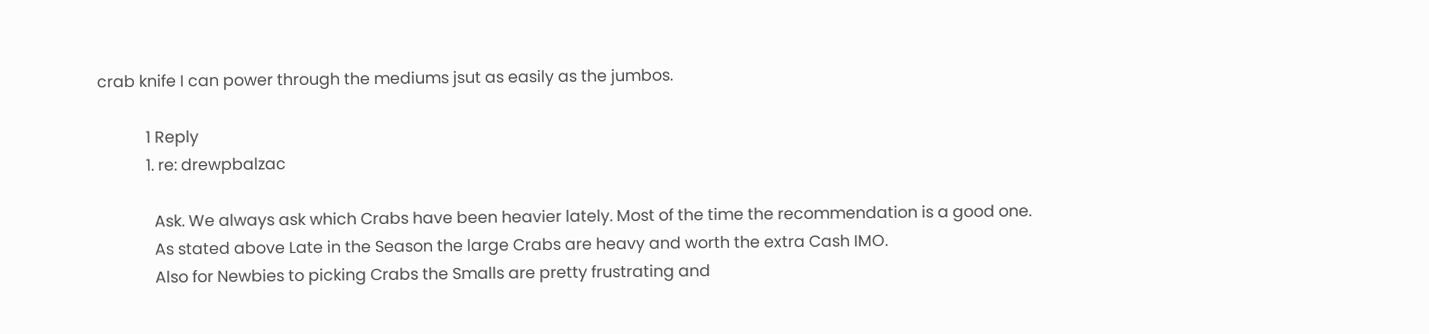crab knife I can power through the mediums jsut as easily as the jumbos.

            1 Reply
            1. re: drewpbalzac

              Ask. We always ask which Crabs have been heavier lately. Most of the time the recommendation is a good one.
              As stated above Late in the Season the large Crabs are heavy and worth the extra Cash IMO.
              Also for Newbies to picking Crabs the Smalls are pretty frustrating and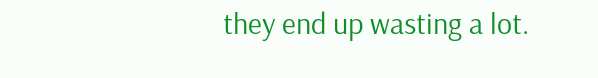they end up wasting a lot.